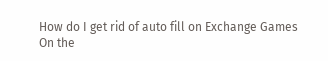How do I get rid of auto fill on Exchange Games
On the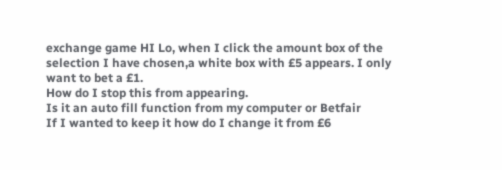exchange game HI Lo, when I click the amount box of the selection I have chosen,a white box with £5 appears. I only want to bet a £1.
How do I stop this from appearing.
Is it an auto fill function from my computer or Betfair
If I wanted to keep it how do I change it from £6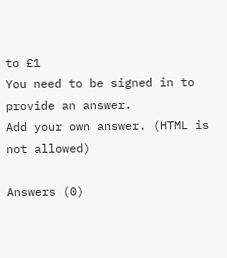to £1
You need to be signed in to provide an answer.
Add your own answer. (HTML is not allowed)

Answers (0)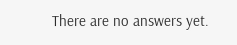There are no answers yet.